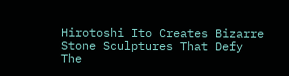Hirotoshi Ito Creates Bizarre Stone Sculptures That Defy The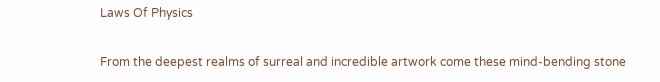Laws Of Physics

From the deepest realms of surreal and incredible artwork come these mind-bending stone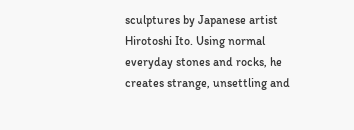sculptures by Japanese artist Hirotoshi Ito. Using normal everyday stones and rocks, he creates strange, unsettling and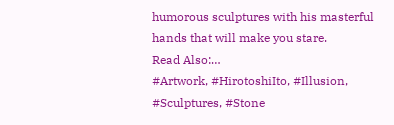humorous sculptures with his masterful hands that will make you stare.
Read Also:…
#Artwork, #HirotoshiIto, #Illusion, #Sculptures, #Stone